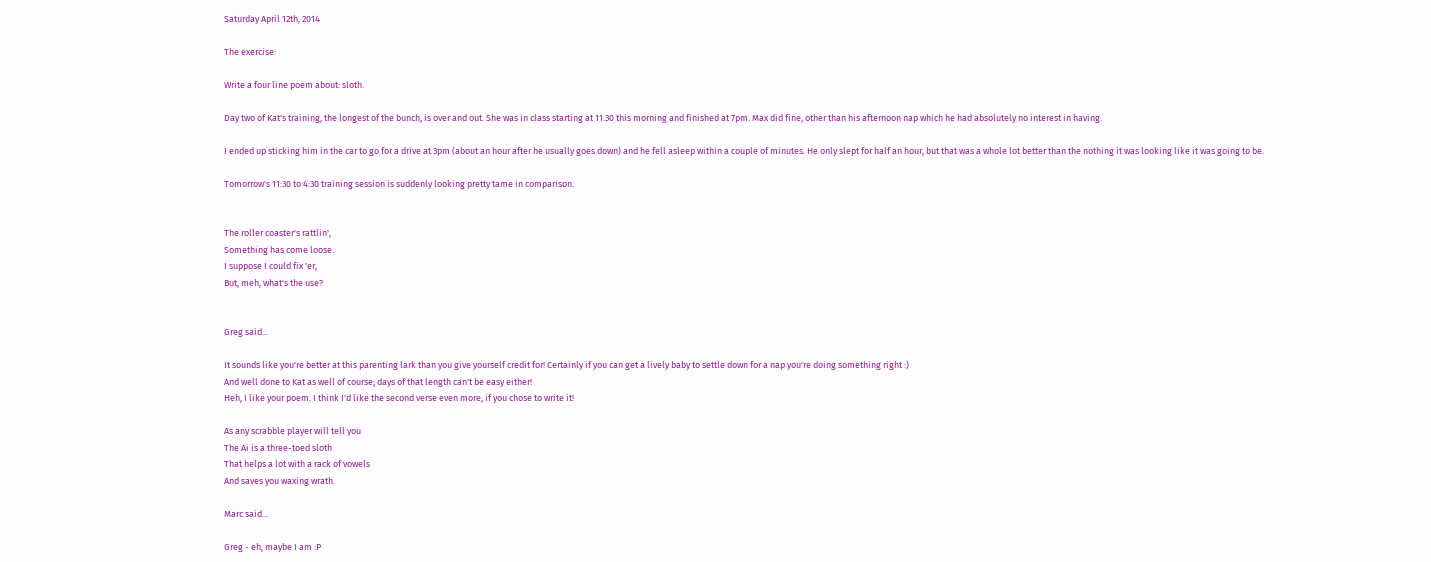Saturday April 12th, 2014

The exercise:

Write a four line poem about: sloth.

Day two of Kat's training, the longest of the bunch, is over and out. She was in class starting at 11:30 this morning and finished at 7pm. Max did fine, other than his afternoon nap which he had absolutely no interest in having.

I ended up sticking him in the car to go for a drive at 3pm (about an hour after he usually goes down) and he fell asleep within a couple of minutes. He only slept for half an hour, but that was a whole lot better than the nothing it was looking like it was going to be.

Tomorrow's 11:30 to 4:30 training session is suddenly looking pretty tame in comparison.


The roller coaster's rattlin',
Something has come loose.
I suppose I could fix 'er,
But, meh, what's the use?


Greg said...

It sounds like you're better at this parenting lark than you give yourself credit for! Certainly if you can get a lively baby to settle down for a nap you're doing something right :)
And well done to Kat as well of course; days of that length can't be easy either!
Heh, I like your poem. I think I'd like the second verse even more, if you chose to write it!

As any scrabble player will tell you
The Ai is a three-toed sloth
That helps a lot with a rack of vowels
And saves you waxing wrath.

Marc said...

Greg - eh, maybe I am :P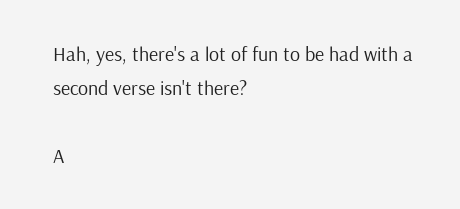Hah, yes, there's a lot of fun to be had with a second verse isn't there?

A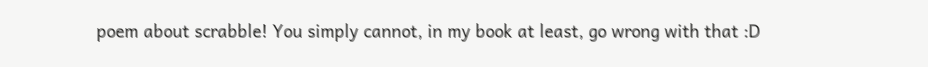poem about scrabble! You simply cannot, in my book at least, go wrong with that :D